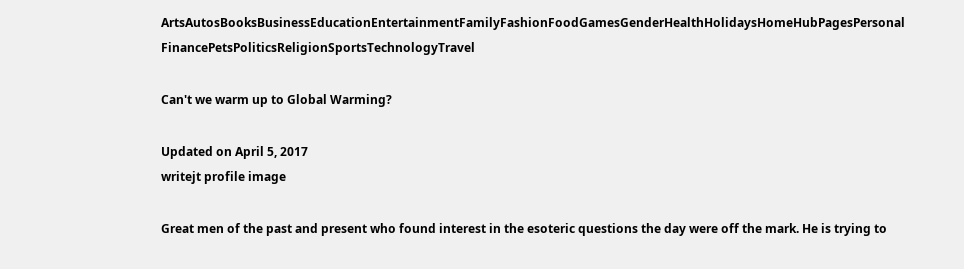ArtsAutosBooksBusinessEducationEntertainmentFamilyFashionFoodGamesGenderHealthHolidaysHomeHubPagesPersonal FinancePetsPoliticsReligionSportsTechnologyTravel

Can't we warm up to Global Warming?

Updated on April 5, 2017
writejt profile image

Great men of the past and present who found interest in the esoteric questions the day were off the mark. He is trying to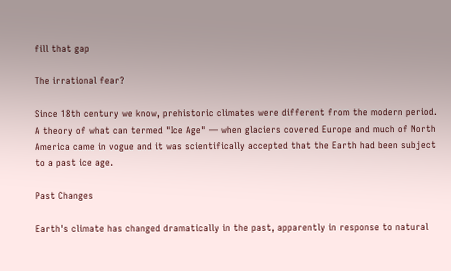fill that gap

The irrational fear?

Since 18th century we know, prehistoric climates were different from the modern period. A theory of what can termed "Ice Age" — when glaciers covered Europe and much of North America came in vogue and it was scientifically accepted that the Earth had been subject to a past ice age.

Past Changes

Earth's climate has changed dramatically in the past, apparently in response to natural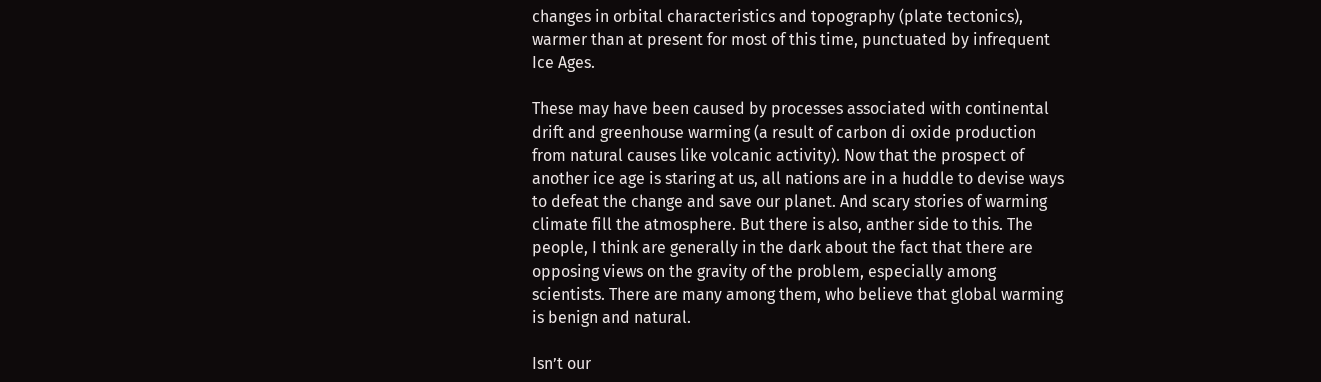changes in orbital characteristics and topography (plate tectonics), warmer than at present for most of this time, punctuated by infrequent Ice Ages.

These may have been caused by processes associated with continental drift and greenhouse warming (a result of carbon di oxide production from natural causes like volcanic activity). Now that the prospect of another ice age is staring at us, all nations are in a huddle to devise ways to defeat the change and save our planet. And scary stories of warming climate fill the atmosphere. But there is also, anther side to this. The people, I think are generally in the dark about the fact that there are opposing views on the gravity of the problem, especially among scientists. There are many among them, who believe that global warming is benign and natural.

Isn’t our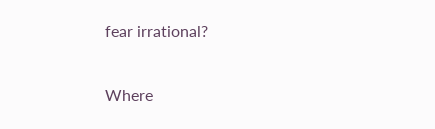fear irrational?

Where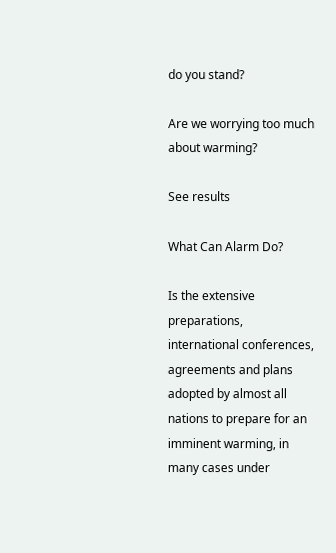do you stand?

Are we worrying too much about warming?

See results

What Can Alarm Do?

Is the extensive preparations, international conferences, agreements and plans adopted by almost all nations to prepare for an imminent warming, in many cases under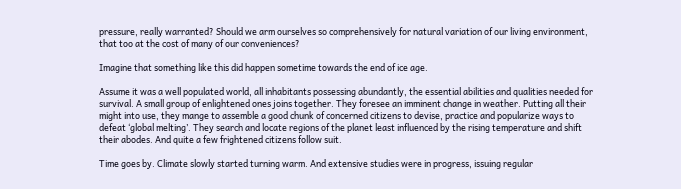pressure, really warranted? Should we arm ourselves so comprehensively for natural variation of our living environment, that too at the cost of many of our conveniences?

Imagine that something like this did happen sometime towards the end of ice age.

Assume it was a well populated world, all inhabitants possessing abundantly, the essential abilities and qualities needed for survival. A small group of enlightened ones joins together. They foresee an imminent change in weather. Putting all their might into use, they mange to assemble a good chunk of concerned citizens to devise, practice and popularize ways to defeat ‘global melting’. They search and locate regions of the planet least influenced by the rising temperature and shift their abodes. And quite a few frightened citizens follow suit.

Time goes by. Climate slowly started turning warm. And extensive studies were in progress, issuing regular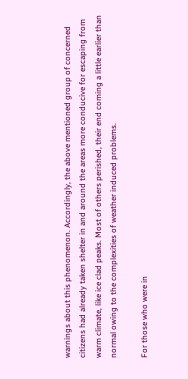warnings about this phenomenon. Accordingly, the above mentioned group of concerned citizens had already taken shelter in and around the areas more conducive for escaping from warm climate, like ice clad peaks. Most of others perished, their end coming a little earlier than normal owing to the complexities of weather induced problems.

For those who were in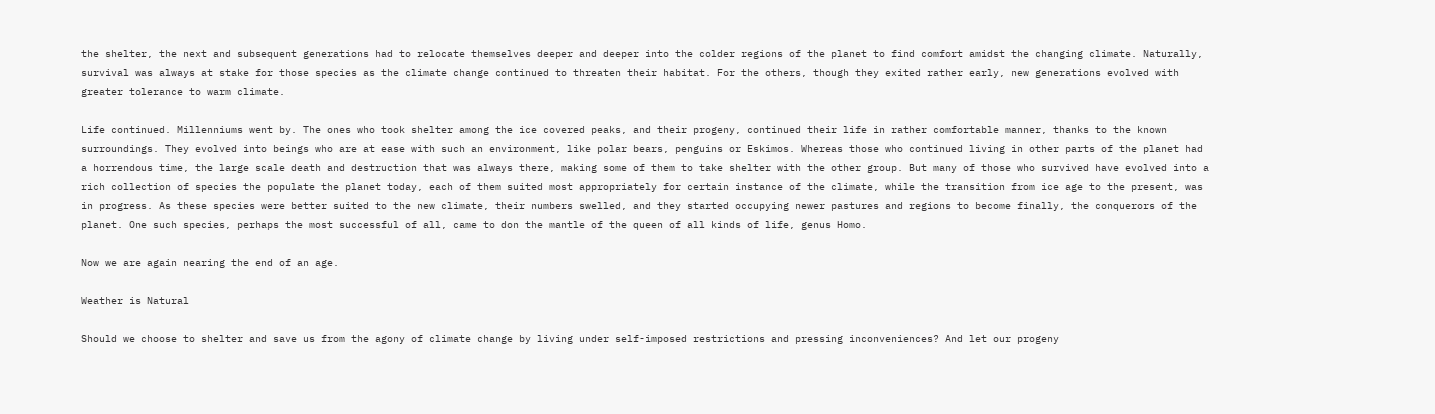the shelter, the next and subsequent generations had to relocate themselves deeper and deeper into the colder regions of the planet to find comfort amidst the changing climate. Naturally, survival was always at stake for those species as the climate change continued to threaten their habitat. For the others, though they exited rather early, new generations evolved with greater tolerance to warm climate.

Life continued. Millenniums went by. The ones who took shelter among the ice covered peaks, and their progeny, continued their life in rather comfortable manner, thanks to the known surroundings. They evolved into beings who are at ease with such an environment, like polar bears, penguins or Eskimos. Whereas those who continued living in other parts of the planet had a horrendous time, the large scale death and destruction that was always there, making some of them to take shelter with the other group. But many of those who survived have evolved into a rich collection of species the populate the planet today, each of them suited most appropriately for certain instance of the climate, while the transition from ice age to the present, was in progress. As these species were better suited to the new climate, their numbers swelled, and they started occupying newer pastures and regions to become finally, the conquerors of the planet. One such species, perhaps the most successful of all, came to don the mantle of the queen of all kinds of life, genus Homo.

Now we are again nearing the end of an age.

Weather is Natural

Should we choose to shelter and save us from the agony of climate change by living under self-imposed restrictions and pressing inconveniences? And let our progeny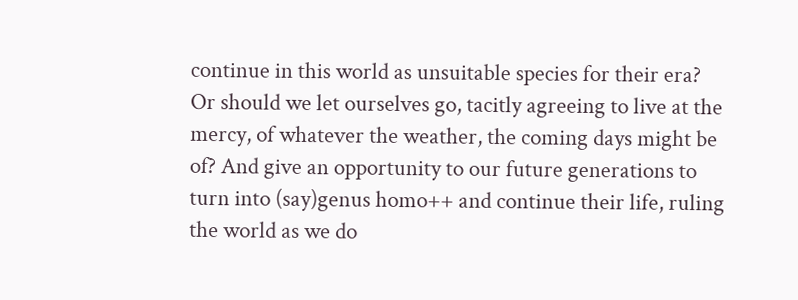continue in this world as unsuitable species for their era? Or should we let ourselves go, tacitly agreeing to live at the mercy, of whatever the weather, the coming days might be of? And give an opportunity to our future generations to turn into (say)genus homo++ and continue their life, ruling the world as we do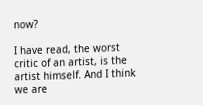now?

I have read, the worst critic of an artist, is the artist himself. And I think we are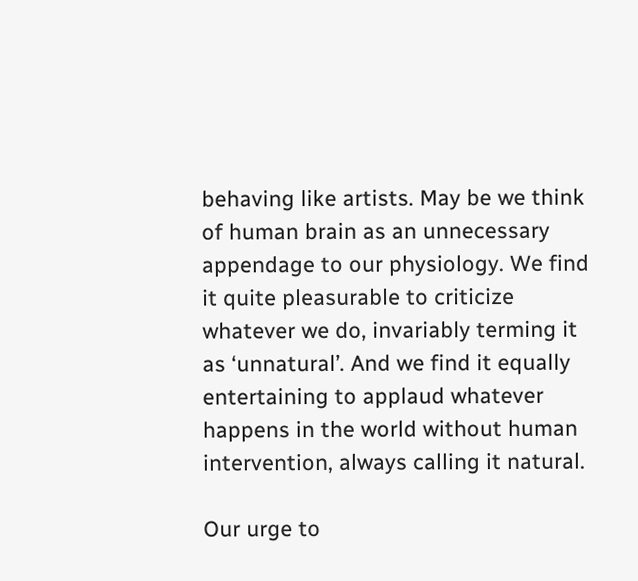behaving like artists. May be we think of human brain as an unnecessary appendage to our physiology. We find it quite pleasurable to criticize whatever we do, invariably terming it as ‘unnatural’. And we find it equally entertaining to applaud whatever happens in the world without human intervention, always calling it natural.

Our urge to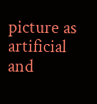picture as artificial and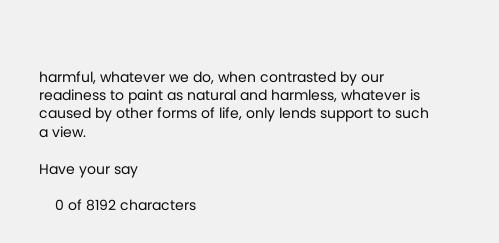harmful, whatever we do, when contrasted by our readiness to paint as natural and harmless, whatever is caused by other forms of life, only lends support to such a view.

Have your say

    0 of 8192 characters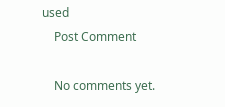used
    Post Comment

    No comments yet.